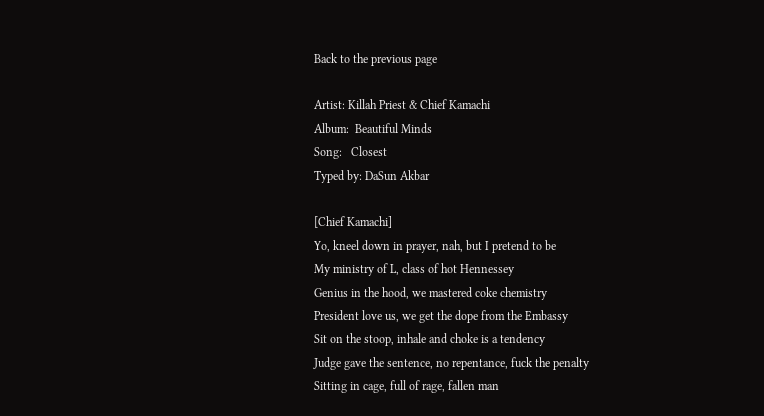Back to the previous page

Artist: Killah Priest & Chief Kamachi
Album:  Beautiful Minds
Song:   Closest
Typed by: DaSun Akbar

[Chief Kamachi]
Yo, kneel down in prayer, nah, but I pretend to be
My ministry of L, class of hot Hennessey
Genius in the hood, we mastered coke chemistry
President love us, we get the dope from the Embassy
Sit on the stoop, inhale and choke is a tendency
Judge gave the sentence, no repentance, fuck the penalty
Sitting in cage, full of rage, fallen man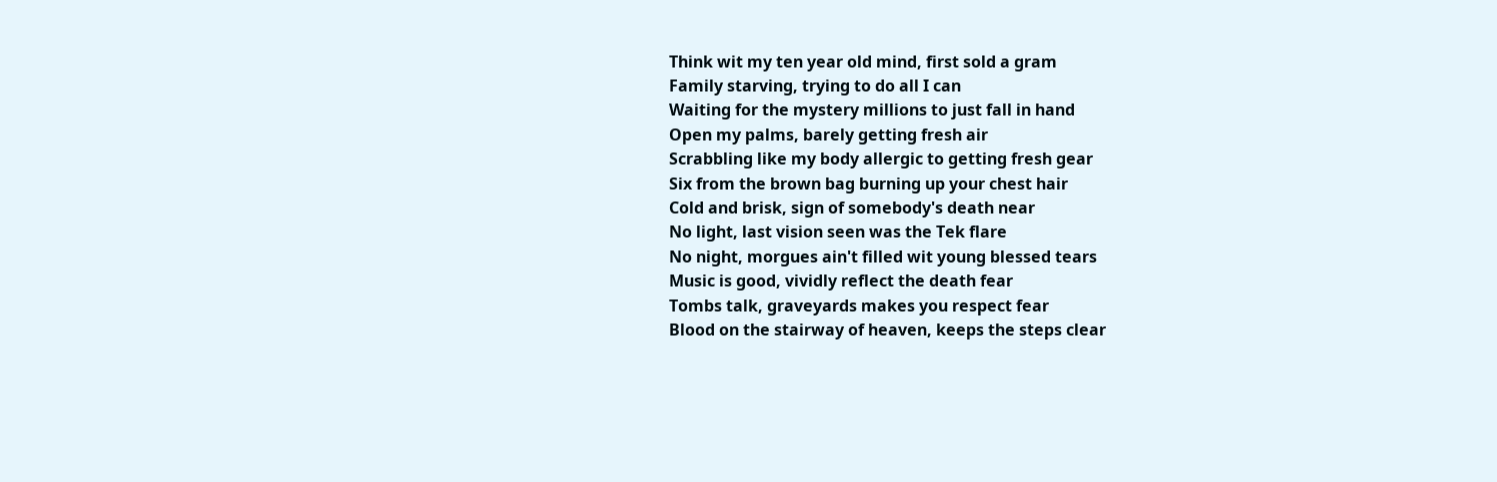Think wit my ten year old mind, first sold a gram
Family starving, trying to do all I can
Waiting for the mystery millions to just fall in hand
Open my palms, barely getting fresh air
Scrabbling like my body allergic to getting fresh gear
Six from the brown bag burning up your chest hair
Cold and brisk, sign of somebody's death near
No light, last vision seen was the Tek flare
No night, morgues ain't filled wit young blessed tears
Music is good, vividly reflect the death fear
Tombs talk, graveyards makes you respect fear
Blood on the stairway of heaven, keeps the steps clear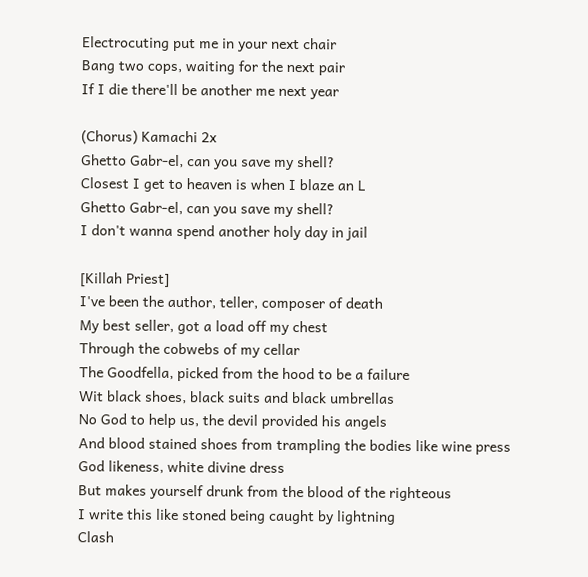Electrocuting put me in your next chair
Bang two cops, waiting for the next pair
If I die there'll be another me next year

(Chorus) Kamachi 2x
Ghetto Gabr-el, can you save my shell?
Closest I get to heaven is when I blaze an L
Ghetto Gabr-el, can you save my shell?
I don't wanna spend another holy day in jail

[Killah Priest]
I've been the author, teller, composer of death
My best seller, got a load off my chest
Through the cobwebs of my cellar
The Goodfella, picked from the hood to be a failure
Wit black shoes, black suits and black umbrellas
No God to help us, the devil provided his angels
And blood stained shoes from trampling the bodies like wine press
God likeness, white divine dress
But makes yourself drunk from the blood of the righteous
I write this like stoned being caught by lightning
Clash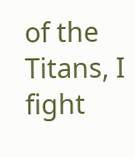of the Titans, I fight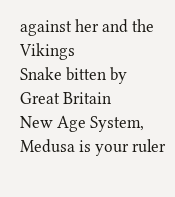against her and the Vikings
Snake bitten by Great Britain
New Age System, Medusa is your ruler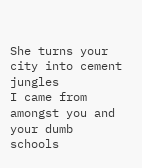She turns your city into cement jungles
I came from amongst you and your dumb schools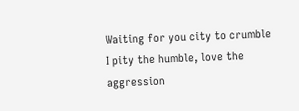Waiting for you city to crumble
I pity the humble, love the aggression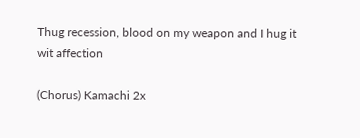Thug recession, blood on my weapon and I hug it wit affection

(Chorus) Kamachi 2x